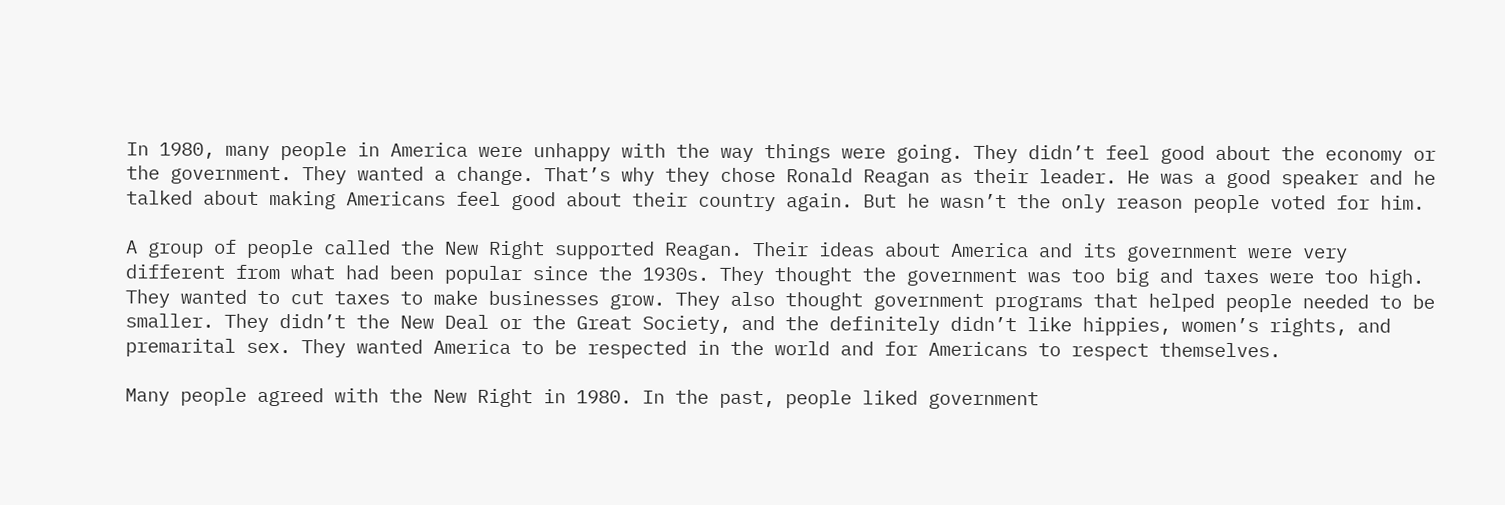In 1980, many people in America were unhappy with the way things were going. They didn’t feel good about the economy or the government. They wanted a change. That’s why they chose Ronald Reagan as their leader. He was a good speaker and he talked about making Americans feel good about their country again. But he wasn’t the only reason people voted for him.

A group of people called the New Right supported Reagan. Their ideas about America and its government were very different from what had been popular since the 1930s. They thought the government was too big and taxes were too high. They wanted to cut taxes to make businesses grow. They also thought government programs that helped people needed to be smaller. They didn’t the New Deal or the Great Society, and the definitely didn’t like hippies, women’s rights, and premarital sex. They wanted America to be respected in the world and for Americans to respect themselves.

Many people agreed with the New Right in 1980. In the past, people liked government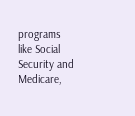programs like Social Security and Medicare,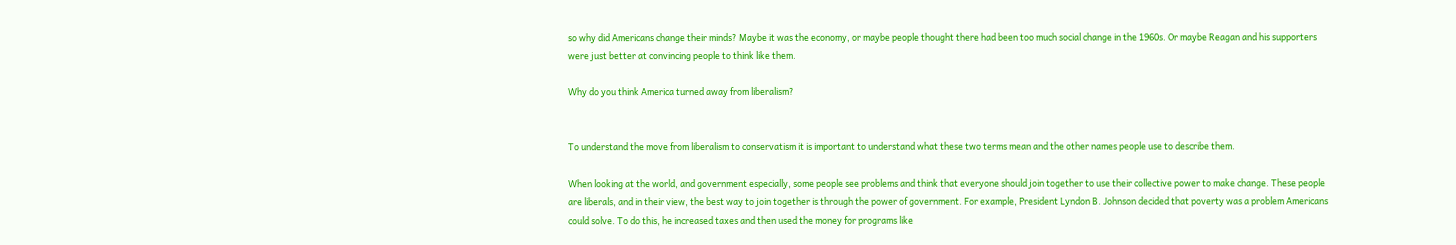so why did Americans change their minds? Maybe it was the economy, or maybe people thought there had been too much social change in the 1960s. Or maybe Reagan and his supporters were just better at convincing people to think like them.

Why do you think America turned away from liberalism?


To understand the move from liberalism to conservatism it is important to understand what these two terms mean and the other names people use to describe them.

When looking at the world, and government especially, some people see problems and think that everyone should join together to use their collective power to make change. These people are liberals, and in their view, the best way to join together is through the power of government. For example, President Lyndon B. Johnson decided that poverty was a problem Americans could solve. To do this, he increased taxes and then used the money for programs like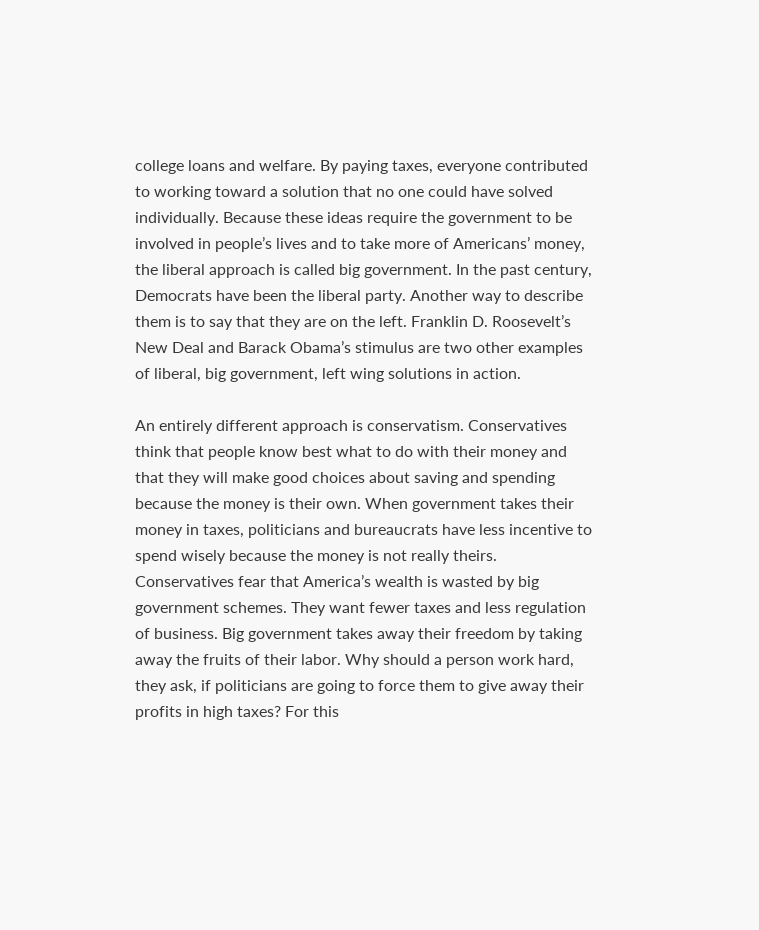college loans and welfare. By paying taxes, everyone contributed to working toward a solution that no one could have solved individually. Because these ideas require the government to be involved in people’s lives and to take more of Americans’ money, the liberal approach is called big government. In the past century, Democrats have been the liberal party. Another way to describe them is to say that they are on the left. Franklin D. Roosevelt’s New Deal and Barack Obama’s stimulus are two other examples of liberal, big government, left wing solutions in action.

An entirely different approach is conservatism. Conservatives think that people know best what to do with their money and that they will make good choices about saving and spending because the money is their own. When government takes their money in taxes, politicians and bureaucrats have less incentive to spend wisely because the money is not really theirs. Conservatives fear that America’s wealth is wasted by big government schemes. They want fewer taxes and less regulation of business. Big government takes away their freedom by taking away the fruits of their labor. Why should a person work hard, they ask, if politicians are going to force them to give away their profits in high taxes? For this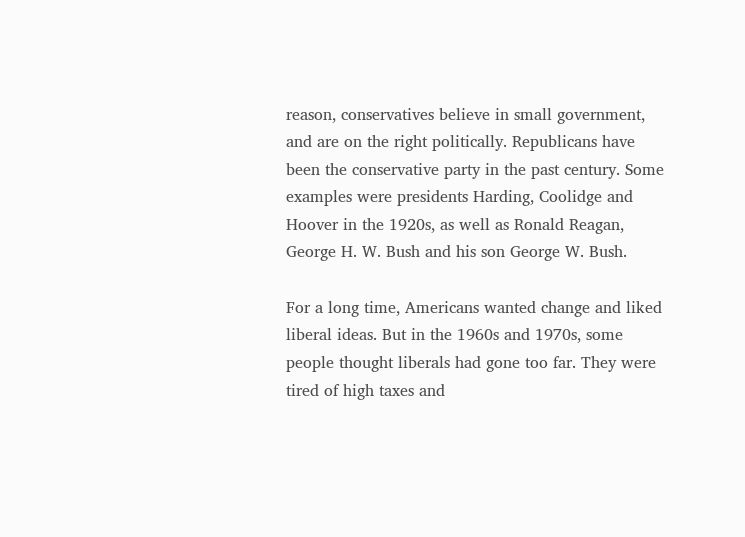reason, conservatives believe in small government, and are on the right politically. Republicans have been the conservative party in the past century. Some examples were presidents Harding, Coolidge and Hoover in the 1920s, as well as Ronald Reagan, George H. W. Bush and his son George W. Bush.

For a long time, Americans wanted change and liked liberal ideas. But in the 1960s and 1970s, some people thought liberals had gone too far. They were tired of high taxes and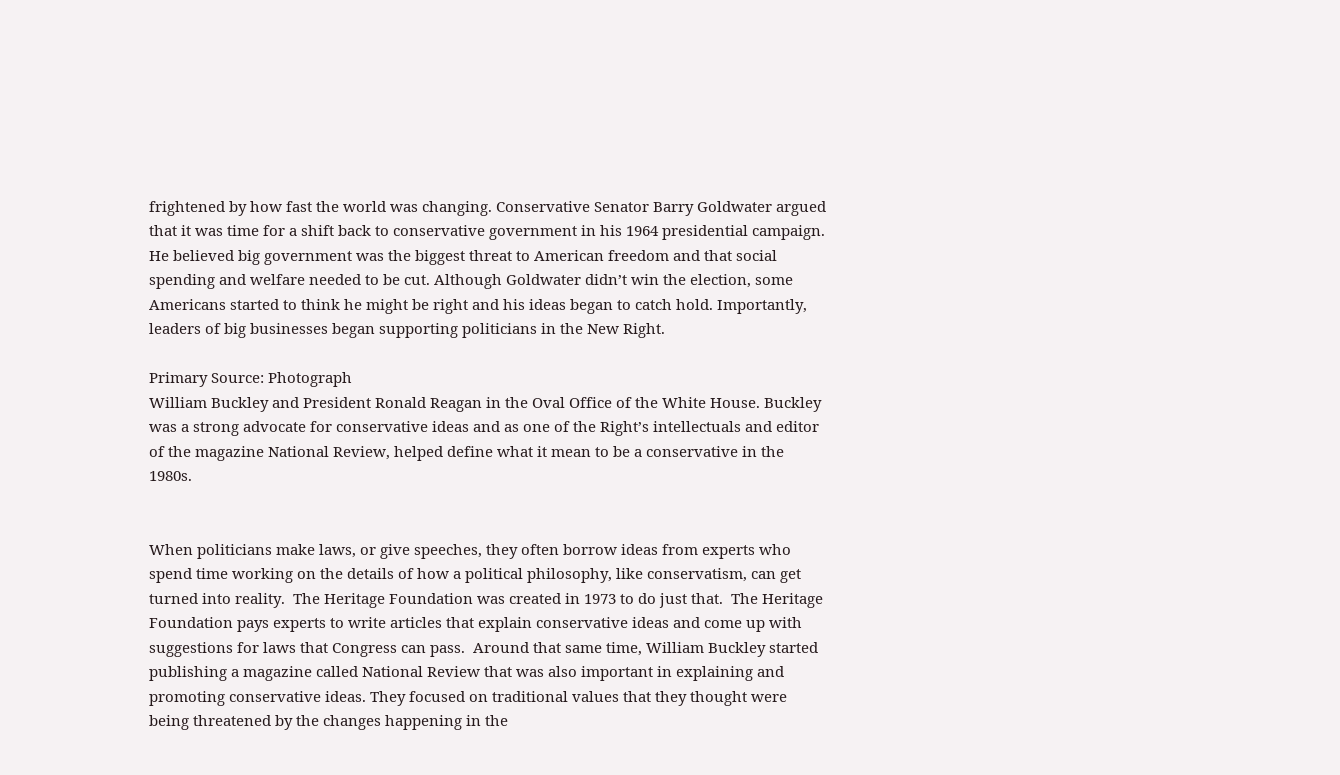frightened by how fast the world was changing. Conservative Senator Barry Goldwater argued that it was time for a shift back to conservative government in his 1964 presidential campaign. He believed big government was the biggest threat to American freedom and that social spending and welfare needed to be cut. Although Goldwater didn’t win the election, some Americans started to think he might be right and his ideas began to catch hold. Importantly, leaders of big businesses began supporting politicians in the New Right.

Primary Source: Photograph
William Buckley and President Ronald Reagan in the Oval Office of the White House. Buckley was a strong advocate for conservative ideas and as one of the Right’s intellectuals and editor of the magazine National Review, helped define what it mean to be a conservative in the 1980s.


When politicians make laws, or give speeches, they often borrow ideas from experts who spend time working on the details of how a political philosophy, like conservatism, can get turned into reality.  The Heritage Foundation was created in 1973 to do just that.  The Heritage Foundation pays experts to write articles that explain conservative ideas and come up with suggestions for laws that Congress can pass.  Around that same time, William Buckley started publishing a magazine called National Review that was also important in explaining and promoting conservative ideas. They focused on traditional values that they thought were being threatened by the changes happening in the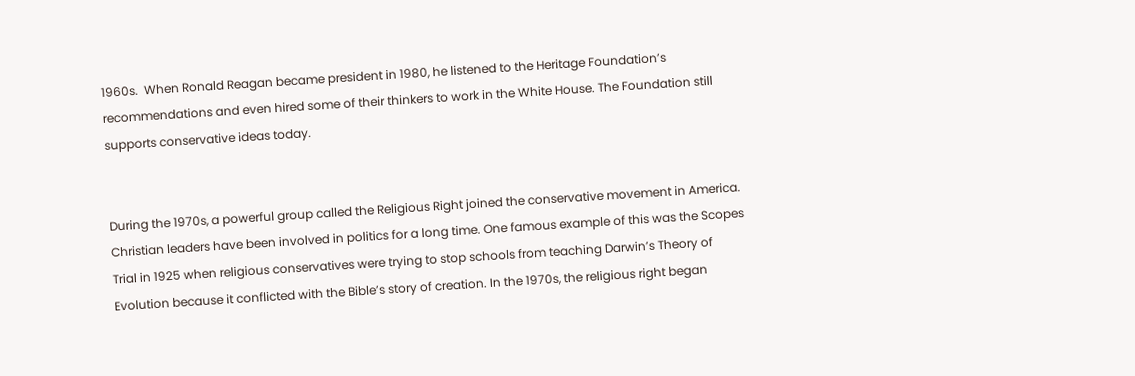1960s.  When Ronald Reagan became president in 1980, he listened to the Heritage Foundation’s recommendations and even hired some of their thinkers to work in the White House. The Foundation still supports conservative ideas today.


During the 1970s, a powerful group called the Religious Right joined the conservative movement in America. Christian leaders have been involved in politics for a long time. One famous example of this was the Scopes Trial in 1925 when religious conservatives were trying to stop schools from teaching Darwin’s Theory of Evolution because it conflicted with the Bible’s story of creation. In the 1970s, the religious right began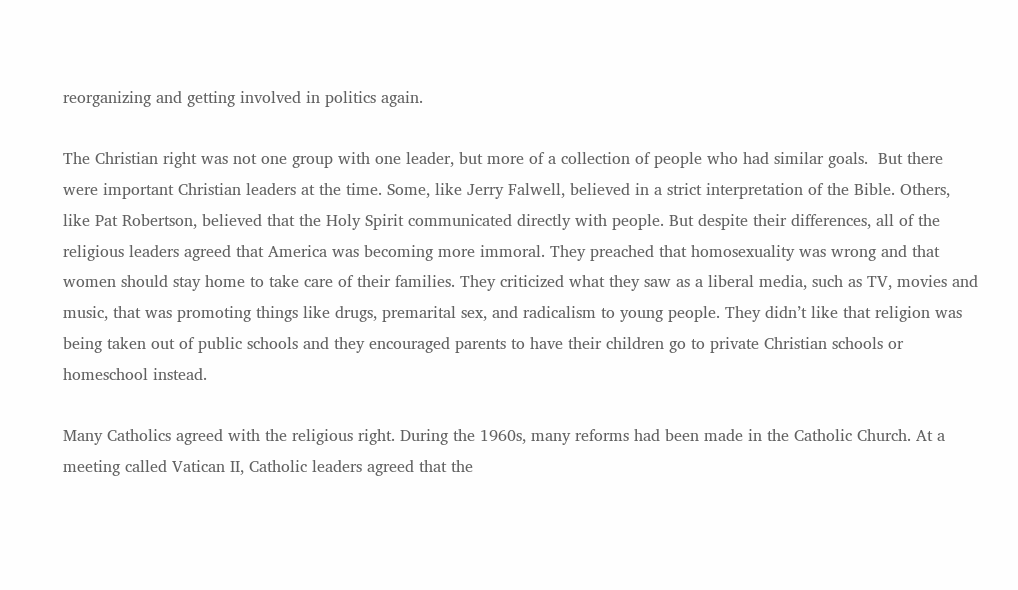reorganizing and getting involved in politics again.

The Christian right was not one group with one leader, but more of a collection of people who had similar goals.  But there were important Christian leaders at the time. Some, like Jerry Falwell, believed in a strict interpretation of the Bible. Others, like Pat Robertson, believed that the Holy Spirit communicated directly with people. But despite their differences, all of the religious leaders agreed that America was becoming more immoral. They preached that homosexuality was wrong and that women should stay home to take care of their families. They criticized what they saw as a liberal media, such as TV, movies and music, that was promoting things like drugs, premarital sex, and radicalism to young people. They didn’t like that religion was being taken out of public schools and they encouraged parents to have their children go to private Christian schools or homeschool instead.

Many Catholics agreed with the religious right. During the 1960s, many reforms had been made in the Catholic Church. At a meeting called Vatican II, Catholic leaders agreed that the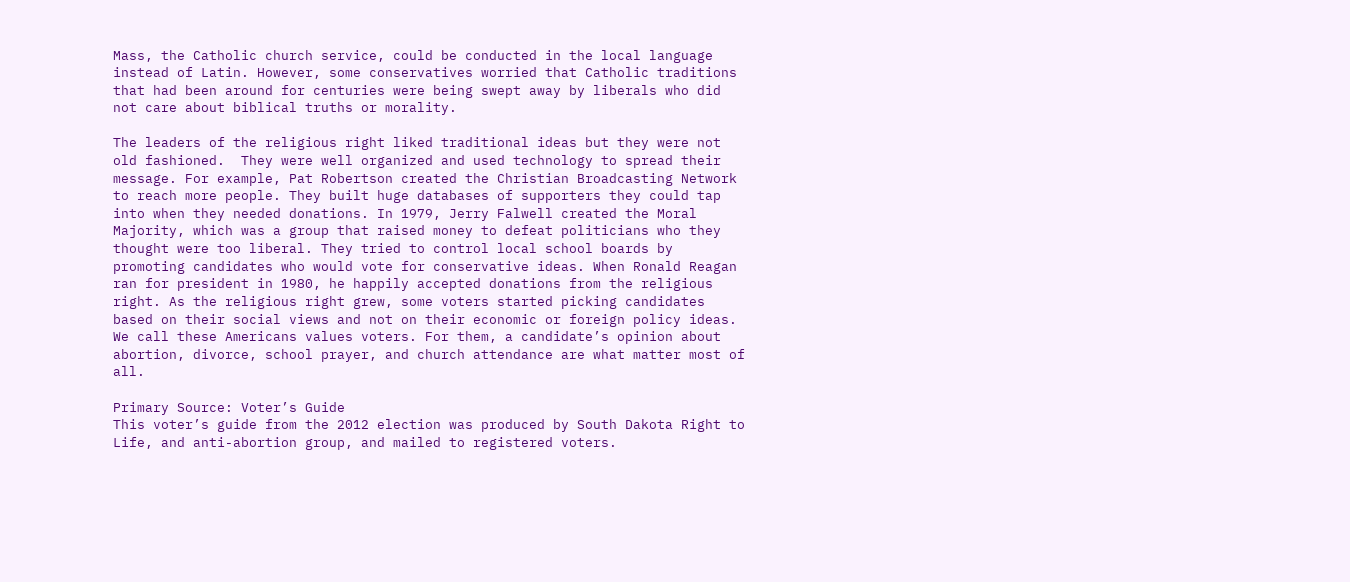Mass, the Catholic church service, could be conducted in the local language instead of Latin. However, some conservatives worried that Catholic traditions that had been around for centuries were being swept away by liberals who did not care about biblical truths or morality.

The leaders of the religious right liked traditional ideas but they were not old fashioned.  They were well organized and used technology to spread their message. For example, Pat Robertson created the Christian Broadcasting Network to reach more people. They built huge databases of supporters they could tap into when they needed donations. In 1979, Jerry Falwell created the Moral Majority, which was a group that raised money to defeat politicians who they thought were too liberal. They tried to control local school boards by promoting candidates who would vote for conservative ideas. When Ronald Reagan ran for president in 1980, he happily accepted donations from the religious right. As the religious right grew, some voters started picking candidates based on their social views and not on their economic or foreign policy ideas.  We call these Americans values voters. For them, a candidate’s opinion about abortion, divorce, school prayer, and church attendance are what matter most of all.

Primary Source: Voter’s Guide
This voter’s guide from the 2012 election was produced by South Dakota Right to Life, and anti-abortion group, and mailed to registered voters.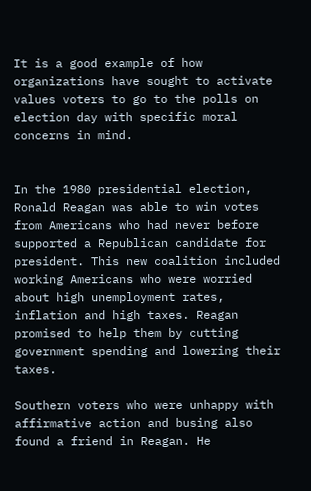It is a good example of how organizations have sought to activate values voters to go to the polls on election day with specific moral concerns in mind.


In the 1980 presidential election, Ronald Reagan was able to win votes from Americans who had never before supported a Republican candidate for president. This new coalition included working Americans who were worried about high unemployment rates, inflation and high taxes. Reagan promised to help them by cutting government spending and lowering their taxes.

Southern voters who were unhappy with affirmative action and busing also found a friend in Reagan. He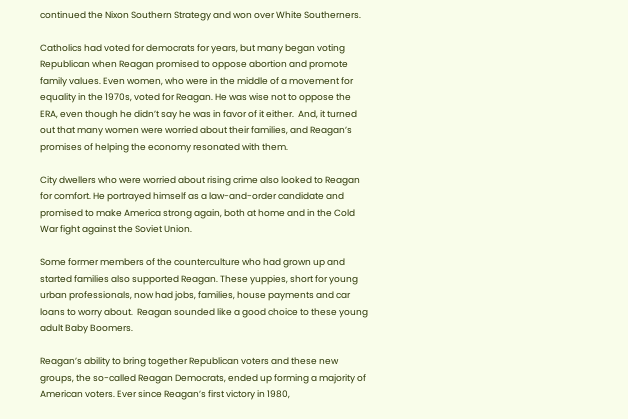continued the Nixon Southern Strategy and won over White Southerners.

Catholics had voted for democrats for years, but many began voting Republican when Reagan promised to oppose abortion and promote family values. Even women, who were in the middle of a movement for equality in the 1970s, voted for Reagan. He was wise not to oppose the ERA, even though he didn’t say he was in favor of it either.  And, it turned out that many women were worried about their families, and Reagan’s promises of helping the economy resonated with them.

City dwellers who were worried about rising crime also looked to Reagan for comfort. He portrayed himself as a law-and-order candidate and promised to make America strong again, both at home and in the Cold War fight against the Soviet Union.

Some former members of the counterculture who had grown up and started families also supported Reagan. These yuppies, short for young urban professionals, now had jobs, families, house payments and car loans to worry about.  Reagan sounded like a good choice to these young adult Baby Boomers.

Reagan’s ability to bring together Republican voters and these new groups, the so-called Reagan Democrats, ended up forming a majority of American voters. Ever since Reagan’s first victory in 1980,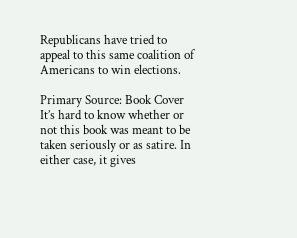Republicans have tried to appeal to this same coalition of Americans to win elections.

Primary Source: Book Cover
It’s hard to know whether or not this book was meant to be taken seriously or as satire. In either case, it gives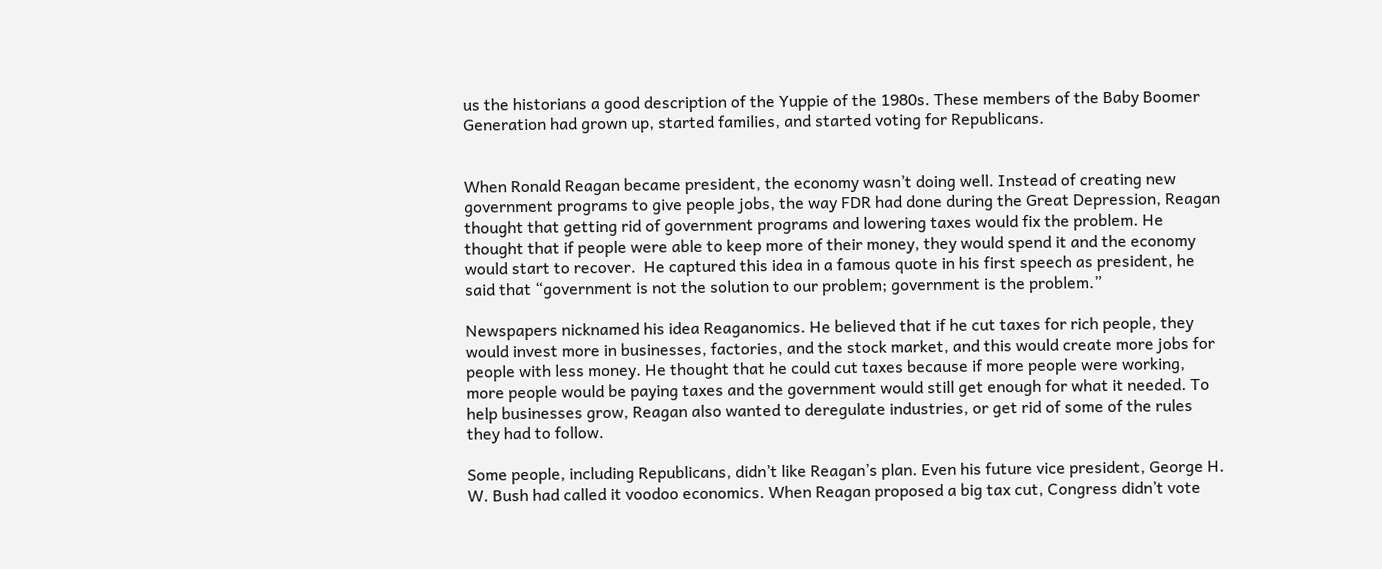us the historians a good description of the Yuppie of the 1980s. These members of the Baby Boomer Generation had grown up, started families, and started voting for Republicans.


When Ronald Reagan became president, the economy wasn’t doing well. Instead of creating new government programs to give people jobs, the way FDR had done during the Great Depression, Reagan thought that getting rid of government programs and lowering taxes would fix the problem. He thought that if people were able to keep more of their money, they would spend it and the economy would start to recover.  He captured this idea in a famous quote in his first speech as president, he said that “government is not the solution to our problem; government is the problem.”

Newspapers nicknamed his idea Reaganomics. He believed that if he cut taxes for rich people, they would invest more in businesses, factories, and the stock market, and this would create more jobs for people with less money. He thought that he could cut taxes because if more people were working, more people would be paying taxes and the government would still get enough for what it needed. To help businesses grow, Reagan also wanted to deregulate industries, or get rid of some of the rules they had to follow.

Some people, including Republicans, didn’t like Reagan’s plan. Even his future vice president, George H. W. Bush had called it voodoo economics. When Reagan proposed a big tax cut, Congress didn’t vote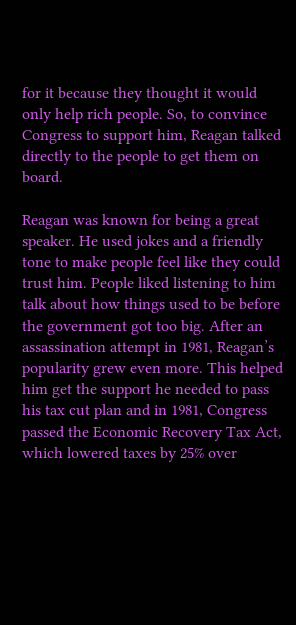for it because they thought it would only help rich people. So, to convince Congress to support him, Reagan talked directly to the people to get them on board.

Reagan was known for being a great speaker. He used jokes and a friendly tone to make people feel like they could trust him. People liked listening to him talk about how things used to be before the government got too big. After an assassination attempt in 1981, Reagan’s popularity grew even more. This helped him get the support he needed to pass his tax cut plan and in 1981, Congress passed the Economic Recovery Tax Act, which lowered taxes by 25% over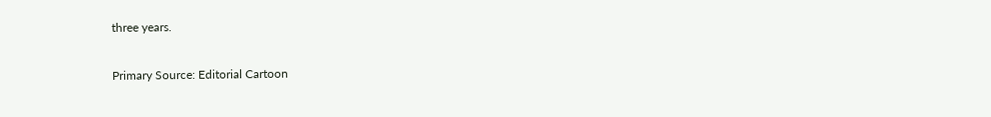three years.

Primary Source: Editorial Cartoon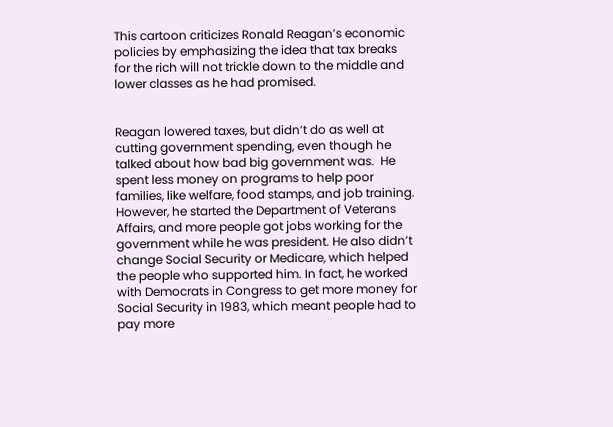This cartoon criticizes Ronald Reagan’s economic policies by emphasizing the idea that tax breaks for the rich will not trickle down to the middle and lower classes as he had promised.


Reagan lowered taxes, but didn’t do as well at cutting government spending, even though he talked about how bad big government was.  He spent less money on programs to help poor families, like welfare, food stamps, and job training. However, he started the Department of Veterans Affairs, and more people got jobs working for the government while he was president. He also didn’t change Social Security or Medicare, which helped the people who supported him. In fact, he worked with Democrats in Congress to get more money for Social Security in 1983, which meant people had to pay more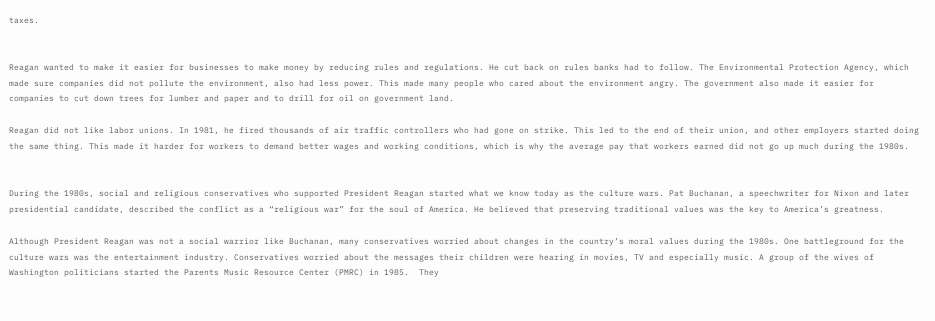taxes.


Reagan wanted to make it easier for businesses to make money by reducing rules and regulations. He cut back on rules banks had to follow. The Environmental Protection Agency, which made sure companies did not pollute the environment, also had less power. This made many people who cared about the environment angry. The government also made it easier for companies to cut down trees for lumber and paper and to drill for oil on government land.

Reagan did not like labor unions. In 1981, he fired thousands of air traffic controllers who had gone on strike. This led to the end of their union, and other employers started doing the same thing. This made it harder for workers to demand better wages and working conditions, which is why the average pay that workers earned did not go up much during the 1980s.


During the 1980s, social and religious conservatives who supported President Reagan started what we know today as the culture wars. Pat Buchanan, a speechwriter for Nixon and later presidential candidate, described the conflict as a “religious war” for the soul of America. He believed that preserving traditional values was the key to America’s greatness.

Although President Reagan was not a social warrior like Buchanan, many conservatives worried about changes in the country’s moral values during the 1980s. One battleground for the culture wars was the entertainment industry. Conservatives worried about the messages their children were hearing in movies, TV and especially music. A group of the wives of Washington politicians started the Parents Music Resource Center (PMRC) in 1985.  They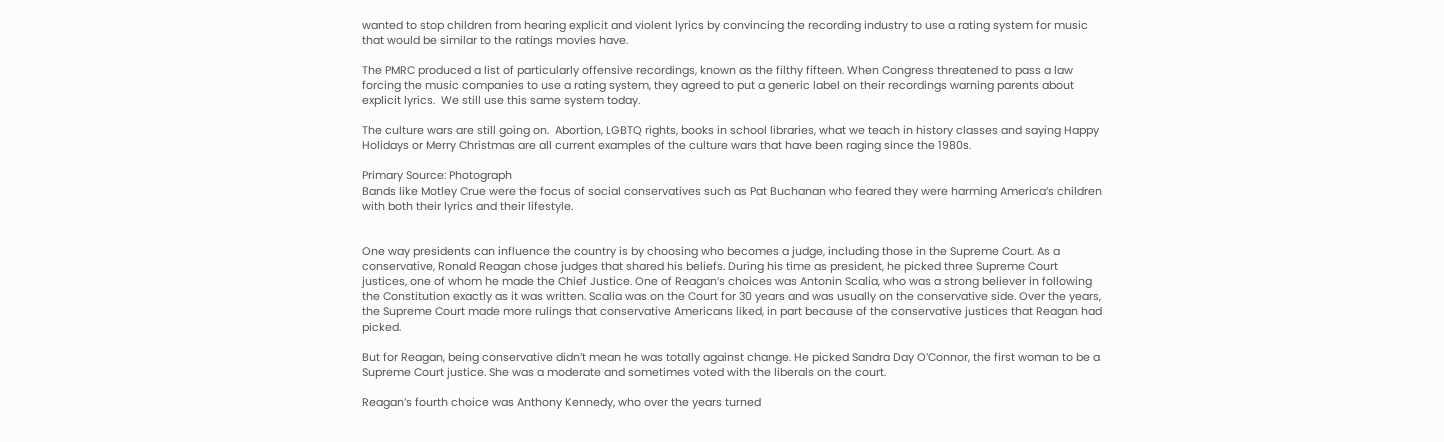wanted to stop children from hearing explicit and violent lyrics by convincing the recording industry to use a rating system for music that would be similar to the ratings movies have.

The PMRC produced a list of particularly offensive recordings, known as the filthy fifteen. When Congress threatened to pass a law forcing the music companies to use a rating system, they agreed to put a generic label on their recordings warning parents about explicit lyrics.  We still use this same system today.

The culture wars are still going on.  Abortion, LGBTQ rights, books in school libraries, what we teach in history classes and saying Happy Holidays or Merry Christmas are all current examples of the culture wars that have been raging since the 1980s.

Primary Source: Photograph
Bands like Motley Crue were the focus of social conservatives such as Pat Buchanan who feared they were harming America’s children with both their lyrics and their lifestyle.


One way presidents can influence the country is by choosing who becomes a judge, including those in the Supreme Court. As a conservative, Ronald Reagan chose judges that shared his beliefs. During his time as president, he picked three Supreme Court justices, one of whom he made the Chief Justice. One of Reagan’s choices was Antonin Scalia, who was a strong believer in following the Constitution exactly as it was written. Scalia was on the Court for 30 years and was usually on the conservative side. Over the years, the Supreme Court made more rulings that conservative Americans liked, in part because of the conservative justices that Reagan had picked.

But for Reagan, being conservative didn’t mean he was totally against change. He picked Sandra Day O’Connor, the first woman to be a Supreme Court justice. She was a moderate and sometimes voted with the liberals on the court.

Reagan’s fourth choice was Anthony Kennedy, who over the years turned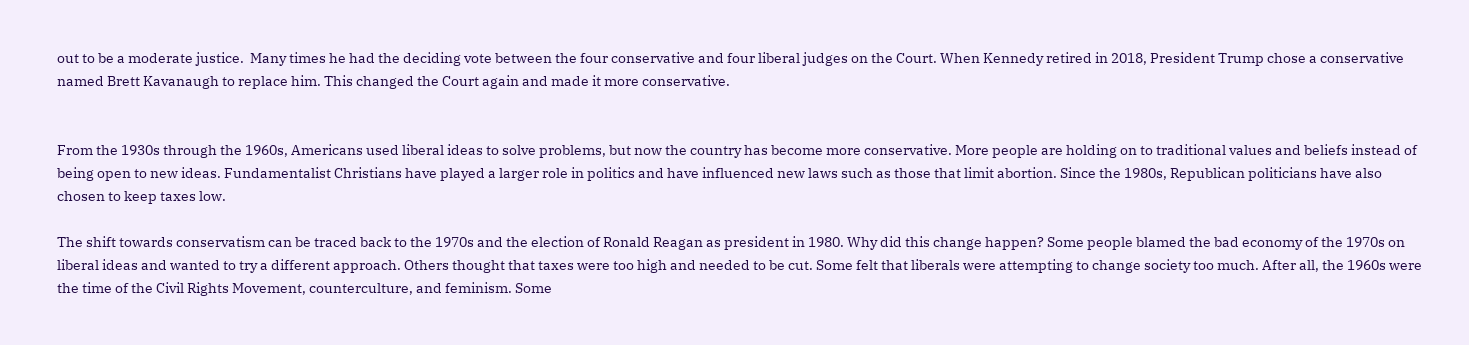out to be a moderate justice.  Many times he had the deciding vote between the four conservative and four liberal judges on the Court. When Kennedy retired in 2018, President Trump chose a conservative named Brett Kavanaugh to replace him. This changed the Court again and made it more conservative.


From the 1930s through the 1960s, Americans used liberal ideas to solve problems, but now the country has become more conservative. More people are holding on to traditional values and beliefs instead of being open to new ideas. Fundamentalist Christians have played a larger role in politics and have influenced new laws such as those that limit abortion. Since the 1980s, Republican politicians have also chosen to keep taxes low.

The shift towards conservatism can be traced back to the 1970s and the election of Ronald Reagan as president in 1980. Why did this change happen? Some people blamed the bad economy of the 1970s on liberal ideas and wanted to try a different approach. Others thought that taxes were too high and needed to be cut. Some felt that liberals were attempting to change society too much. After all, the 1960s were the time of the Civil Rights Movement, counterculture, and feminism. Some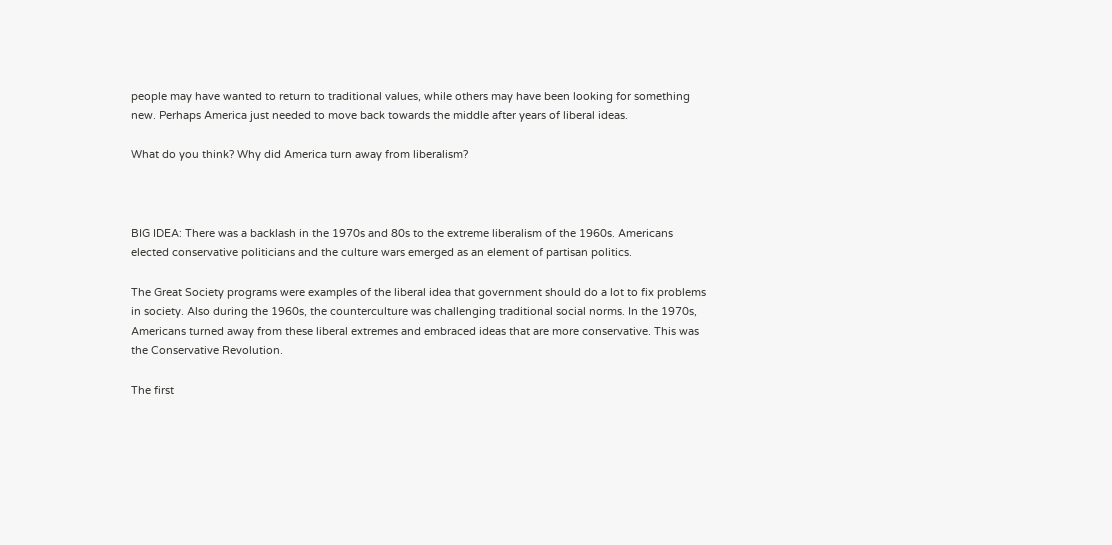people may have wanted to return to traditional values, while others may have been looking for something new. Perhaps America just needed to move back towards the middle after years of liberal ideas.

What do you think? Why did America turn away from liberalism?



BIG IDEA: There was a backlash in the 1970s and 80s to the extreme liberalism of the 1960s. Americans elected conservative politicians and the culture wars emerged as an element of partisan politics.

The Great Society programs were examples of the liberal idea that government should do a lot to fix problems in society. Also during the 1960s, the counterculture was challenging traditional social norms. In the 1970s, Americans turned away from these liberal extremes and embraced ideas that are more conservative. This was the Conservative Revolution.

The first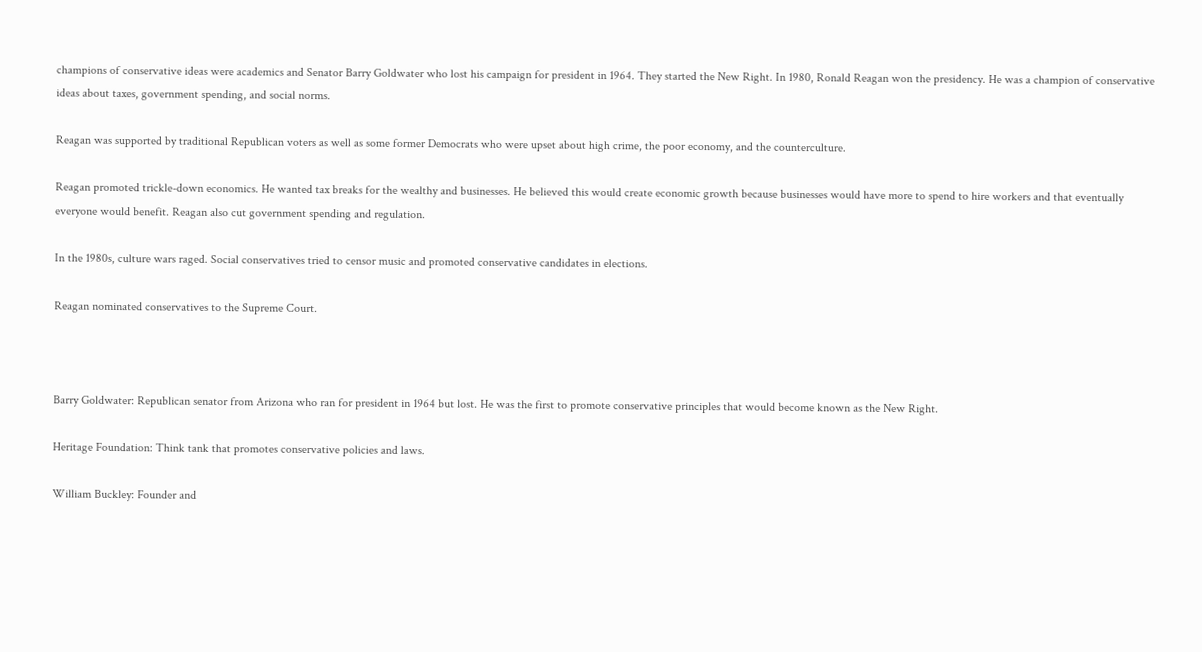champions of conservative ideas were academics and Senator Barry Goldwater who lost his campaign for president in 1964. They started the New Right. In 1980, Ronald Reagan won the presidency. He was a champion of conservative ideas about taxes, government spending, and social norms.

Reagan was supported by traditional Republican voters as well as some former Democrats who were upset about high crime, the poor economy, and the counterculture.

Reagan promoted trickle-down economics. He wanted tax breaks for the wealthy and businesses. He believed this would create economic growth because businesses would have more to spend to hire workers and that eventually everyone would benefit. Reagan also cut government spending and regulation.

In the 1980s, culture wars raged. Social conservatives tried to censor music and promoted conservative candidates in elections.

Reagan nominated conservatives to the Supreme Court.



Barry Goldwater: Republican senator from Arizona who ran for president in 1964 but lost. He was the first to promote conservative principles that would become known as the New Right.

Heritage Foundation: Think tank that promotes conservative policies and laws.

William Buckley: Founder and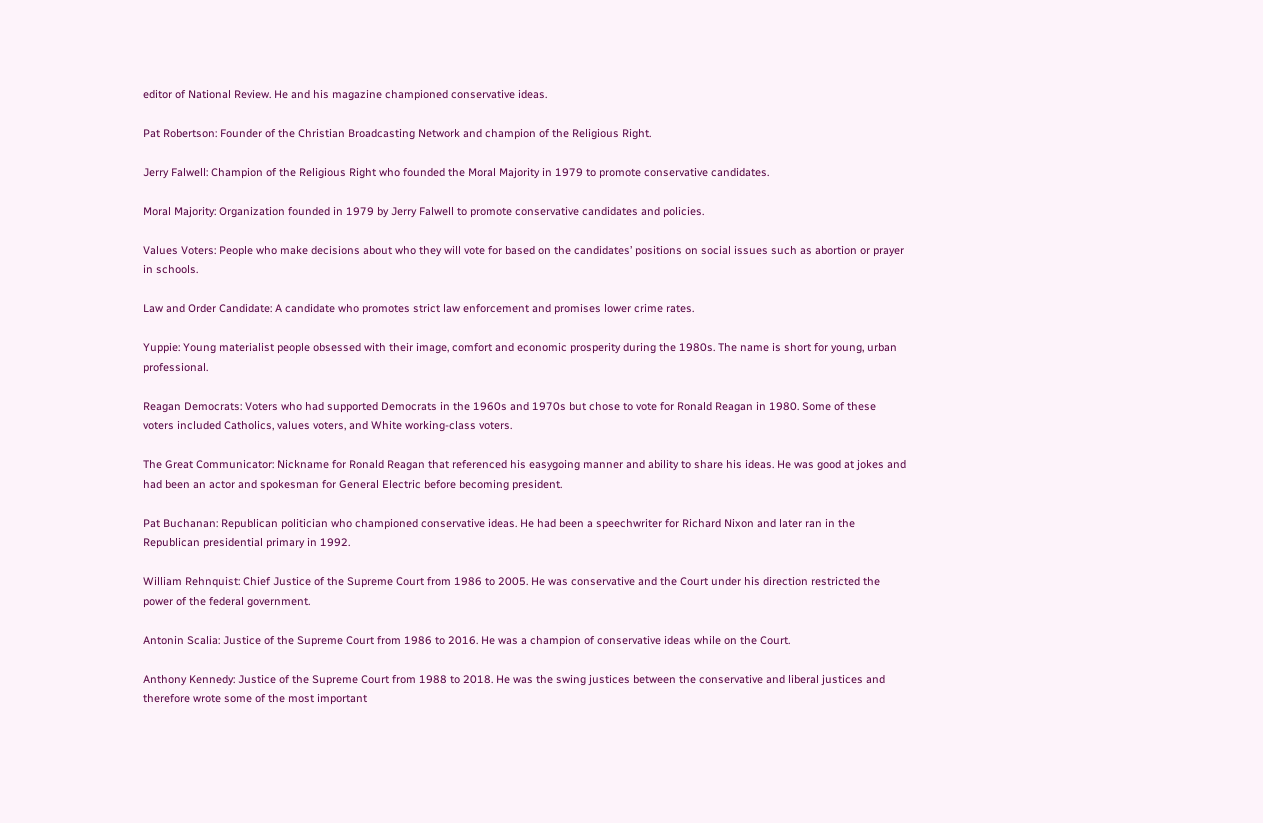editor of National Review. He and his magazine championed conservative ideas.

Pat Robertson: Founder of the Christian Broadcasting Network and champion of the Religious Right.

Jerry Falwell: Champion of the Religious Right who founded the Moral Majority in 1979 to promote conservative candidates.

Moral Majority: Organization founded in 1979 by Jerry Falwell to promote conservative candidates and policies.

Values Voters: People who make decisions about who they will vote for based on the candidates’ positions on social issues such as abortion or prayer in schools.

Law and Order Candidate: A candidate who promotes strict law enforcement and promises lower crime rates.

Yuppie: Young materialist people obsessed with their image, comfort and economic prosperity during the 1980s. The name is short for young, urban professional.

Reagan Democrats: Voters who had supported Democrats in the 1960s and 1970s but chose to vote for Ronald Reagan in 1980. Some of these voters included Catholics, values voters, and White working-class voters.

The Great Communicator: Nickname for Ronald Reagan that referenced his easygoing manner and ability to share his ideas. He was good at jokes and had been an actor and spokesman for General Electric before becoming president.

Pat Buchanan: Republican politician who championed conservative ideas. He had been a speechwriter for Richard Nixon and later ran in the Republican presidential primary in 1992.

William Rehnquist: Chief Justice of the Supreme Court from 1986 to 2005. He was conservative and the Court under his direction restricted the power of the federal government.

Antonin Scalia: Justice of the Supreme Court from 1986 to 2016. He was a champion of conservative ideas while on the Court.

Anthony Kennedy: Justice of the Supreme Court from 1988 to 2018. He was the swing justices between the conservative and liberal justices and therefore wrote some of the most important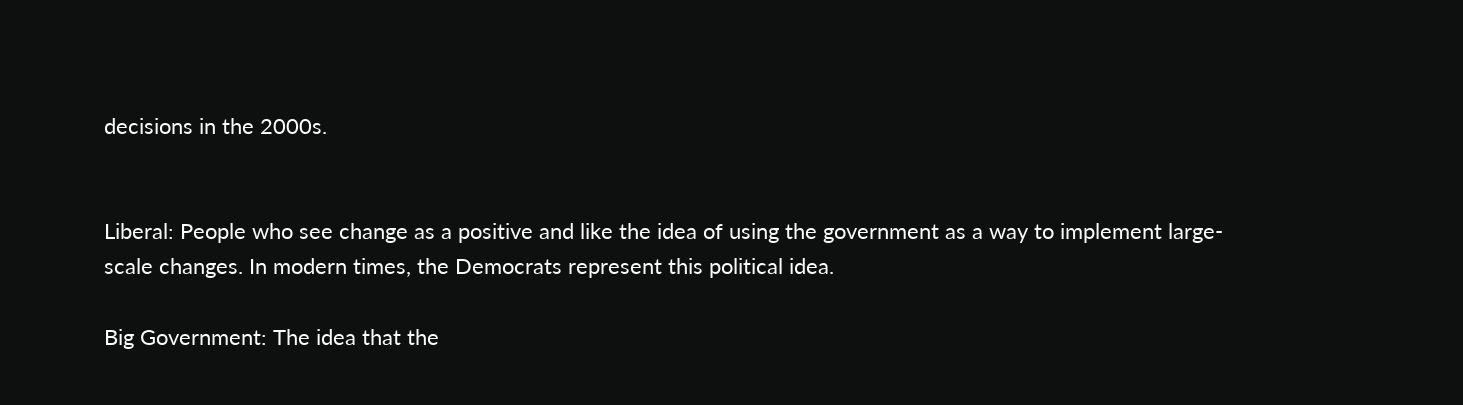decisions in the 2000s.


Liberal: People who see change as a positive and like the idea of using the government as a way to implement large-scale changes. In modern times, the Democrats represent this political idea.

Big Government: The idea that the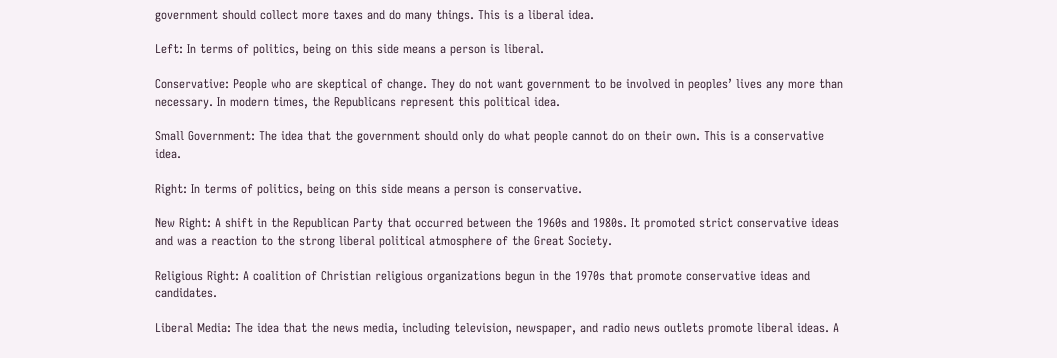government should collect more taxes and do many things. This is a liberal idea.

Left: In terms of politics, being on this side means a person is liberal.

Conservative: People who are skeptical of change. They do not want government to be involved in peoples’ lives any more than necessary. In modern times, the Republicans represent this political idea.

Small Government: The idea that the government should only do what people cannot do on their own. This is a conservative idea.

Right: In terms of politics, being on this side means a person is conservative.

New Right: A shift in the Republican Party that occurred between the 1960s and 1980s. It promoted strict conservative ideas and was a reaction to the strong liberal political atmosphere of the Great Society.

Religious Right: A coalition of Christian religious organizations begun in the 1970s that promote conservative ideas and candidates.

Liberal Media: The idea that the news media, including television, newspaper, and radio news outlets promote liberal ideas. A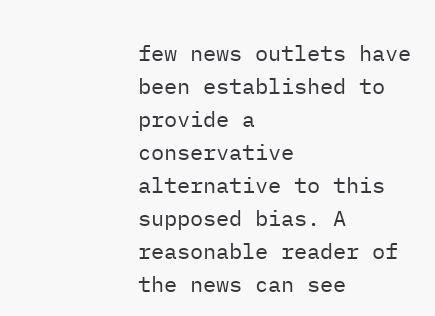few news outlets have been established to provide a conservative alternative to this supposed bias. A reasonable reader of the news can see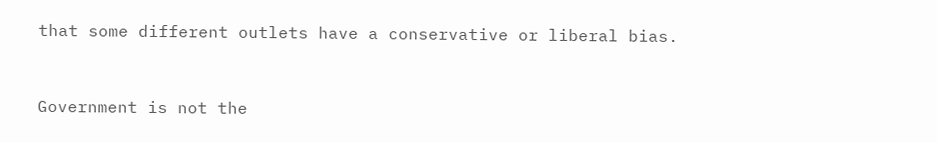that some different outlets have a conservative or liberal bias.


Government is not the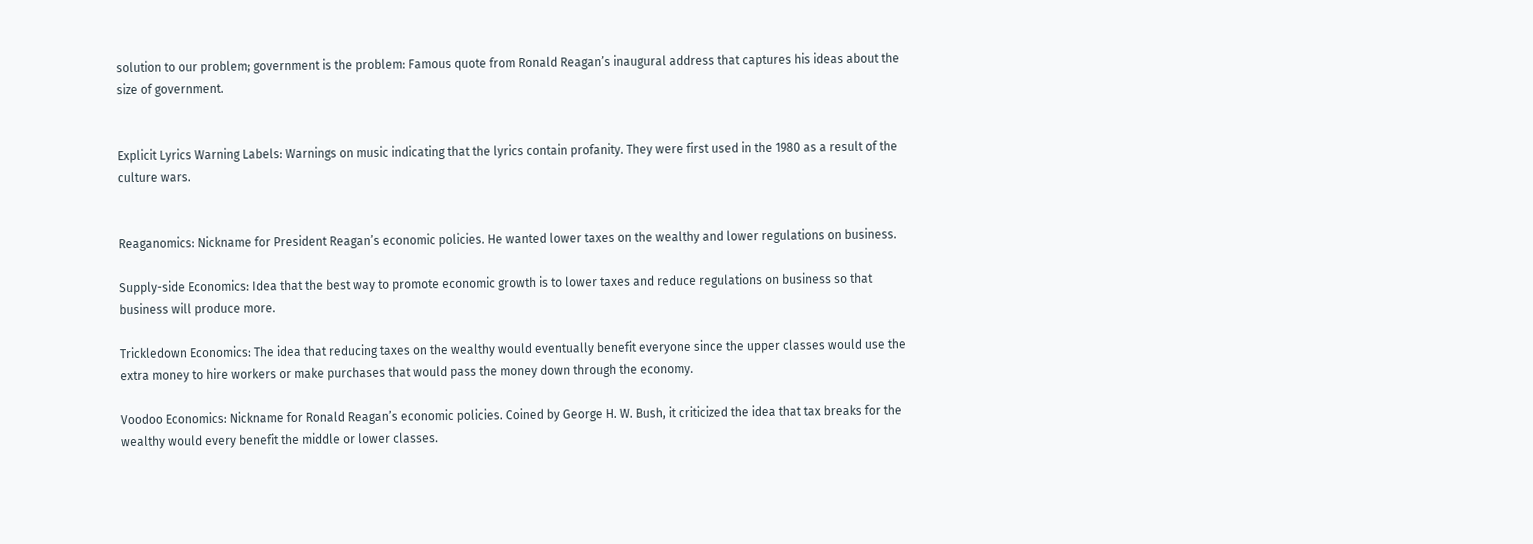solution to our problem; government is the problem: Famous quote from Ronald Reagan’s inaugural address that captures his ideas about the size of government.


Explicit Lyrics Warning Labels: Warnings on music indicating that the lyrics contain profanity. They were first used in the 1980 as a result of the culture wars.


Reaganomics: Nickname for President Reagan’s economic policies. He wanted lower taxes on the wealthy and lower regulations on business.

Supply-side Economics: Idea that the best way to promote economic growth is to lower taxes and reduce regulations on business so that business will produce more.

Trickledown Economics: The idea that reducing taxes on the wealthy would eventually benefit everyone since the upper classes would use the extra money to hire workers or make purchases that would pass the money down through the economy.

Voodoo Economics: Nickname for Ronald Reagan’s economic policies. Coined by George H. W. Bush, it criticized the idea that tax breaks for the wealthy would every benefit the middle or lower classes.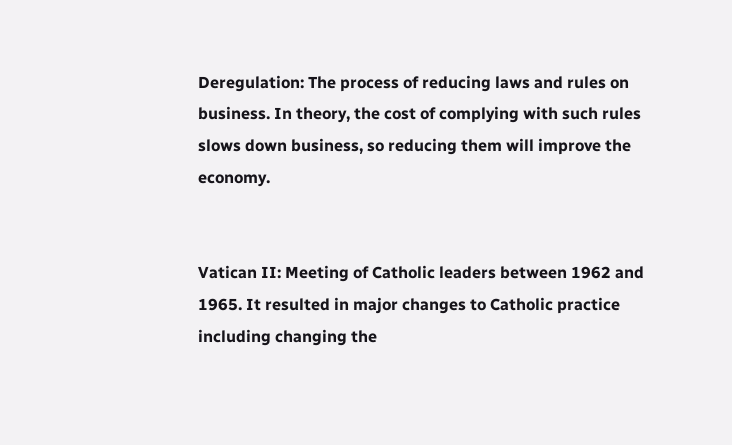Deregulation: The process of reducing laws and rules on business. In theory, the cost of complying with such rules slows down business, so reducing them will improve the economy.


Vatican II: Meeting of Catholic leaders between 1962 and 1965. It resulted in major changes to Catholic practice including changing the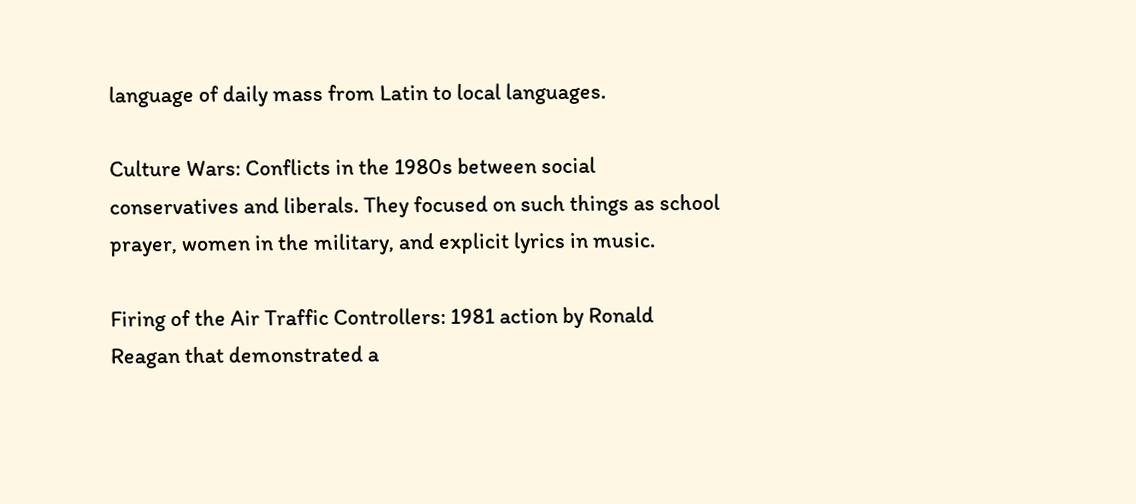language of daily mass from Latin to local languages.

Culture Wars: Conflicts in the 1980s between social conservatives and liberals. They focused on such things as school prayer, women in the military, and explicit lyrics in music.

Firing of the Air Traffic Controllers: 1981 action by Ronald Reagan that demonstrated a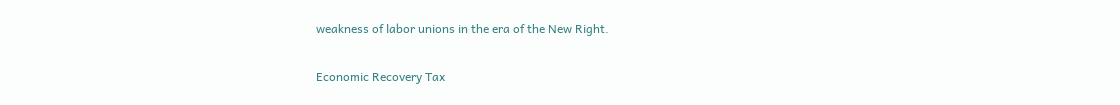weakness of labor unions in the era of the New Right.


Economic Recovery Tax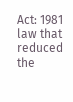Act: 1981 law that reduced the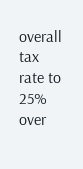overall tax rate to 25% over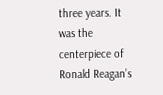three years. It was the centerpiece of Ronald Reagan’s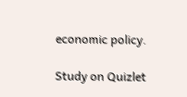economic policy.

Study on Quizlet